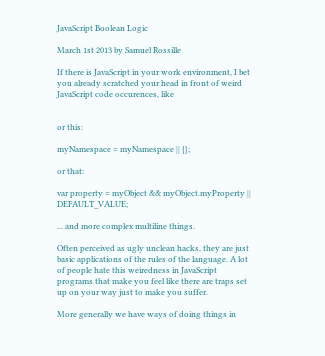JavaScript Boolean Logic

March 1st 2013 by Samuel Rossille

If there is JavaScript in your work environment, I bet you already scratched your head in front of weird JavaScript code occurences, like


or this:

myNamespace = myNamespace || {};

or that:

var property = myObject && myObject.myProperty || DEFAULT_VALUE;

... and more complex multiline things.

Often perceived as ugly unclean hacks, they are just basic applications of the rules of the language. A lot of people hate this weiredness in JavaScript programs that make you feel like there are traps set up on your way just to make you suffer.

More generally we have ways of doing things in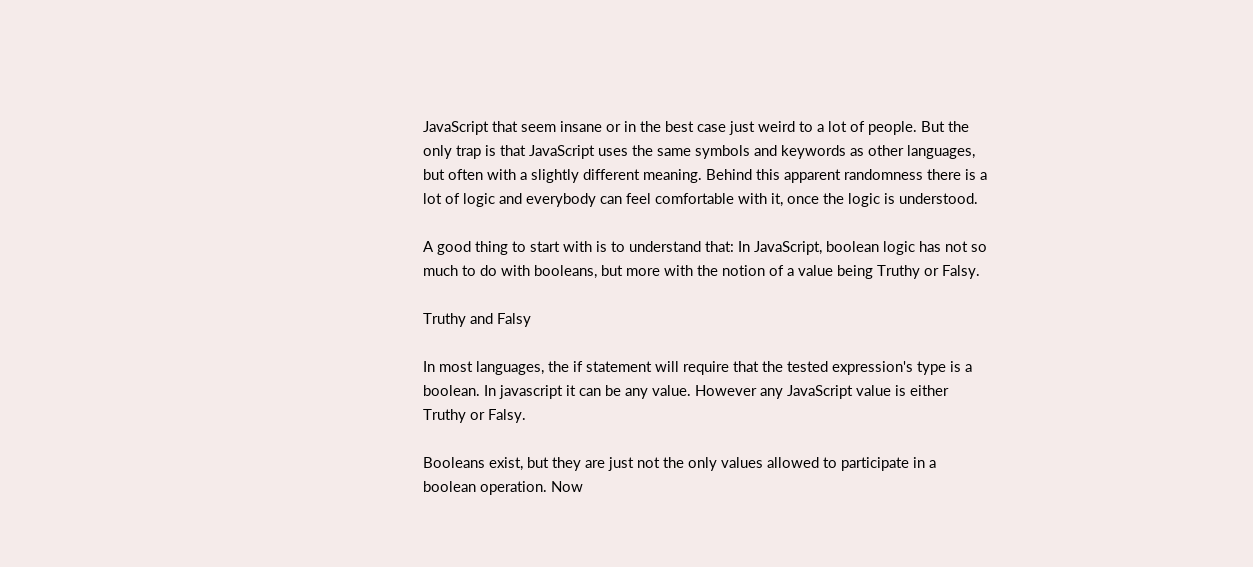JavaScript that seem insane or in the best case just weird to a lot of people. But the only trap is that JavaScript uses the same symbols and keywords as other languages, but often with a slightly different meaning. Behind this apparent randomness there is a lot of logic and everybody can feel comfortable with it, once the logic is understood.

A good thing to start with is to understand that: In JavaScript, boolean logic has not so much to do with booleans, but more with the notion of a value being Truthy or Falsy.

Truthy and Falsy

In most languages, the if statement will require that the tested expression's type is a boolean. In javascript it can be any value. However any JavaScript value is either Truthy or Falsy.

Booleans exist, but they are just not the only values allowed to participate in a boolean operation. Now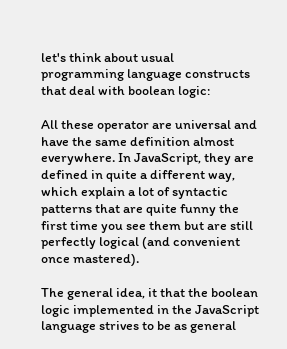let's think about usual programming language constructs that deal with boolean logic:

All these operator are universal and have the same definition almost everywhere. In JavaScript, they are defined in quite a different way, which explain a lot of syntactic patterns that are quite funny the first time you see them but are still perfectly logical (and convenient once mastered).

The general idea, it that the boolean logic implemented in the JavaScript language strives to be as general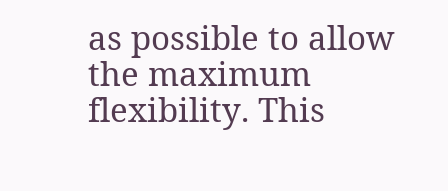as possible to allow the maximum flexibility. This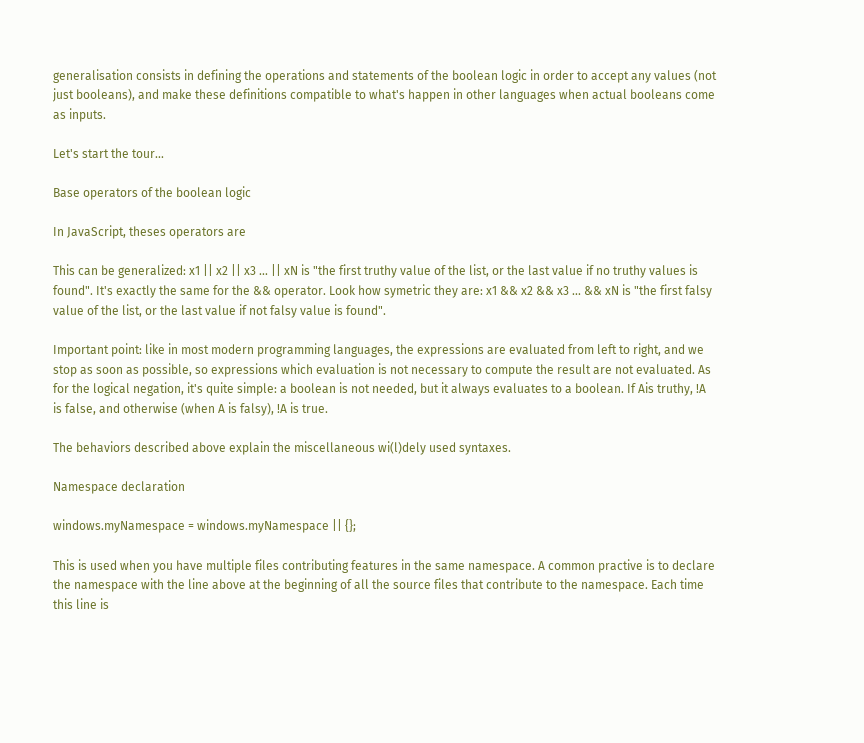generalisation consists in defining the operations and statements of the boolean logic in order to accept any values (not just booleans), and make these definitions compatible to what's happen in other languages when actual booleans come as inputs.

Let's start the tour...

Base operators of the boolean logic

In JavaScript, theses operators are

This can be generalized: x1 || x2 || x3 ... || xN is "the first truthy value of the list, or the last value if no truthy values is found". It's exactly the same for the && operator. Look how symetric they are: x1 && x2 && x3 ... && xN is "the first falsy value of the list, or the last value if not falsy value is found".

Important point: like in most modern programming languages, the expressions are evaluated from left to right, and we stop as soon as possible, so expressions which evaluation is not necessary to compute the result are not evaluated. As for the logical negation, it's quite simple: a boolean is not needed, but it always evaluates to a boolean. If Ais truthy, !A is false, and otherwise (when A is falsy), !A is true.

The behaviors described above explain the miscellaneous wi(l)dely used syntaxes.

Namespace declaration

windows.myNamespace = windows.myNamespace || {};

This is used when you have multiple files contributing features in the same namespace. A common practive is to declare the namespace with the line above at the beginning of all the source files that contribute to the namespace. Each time this line is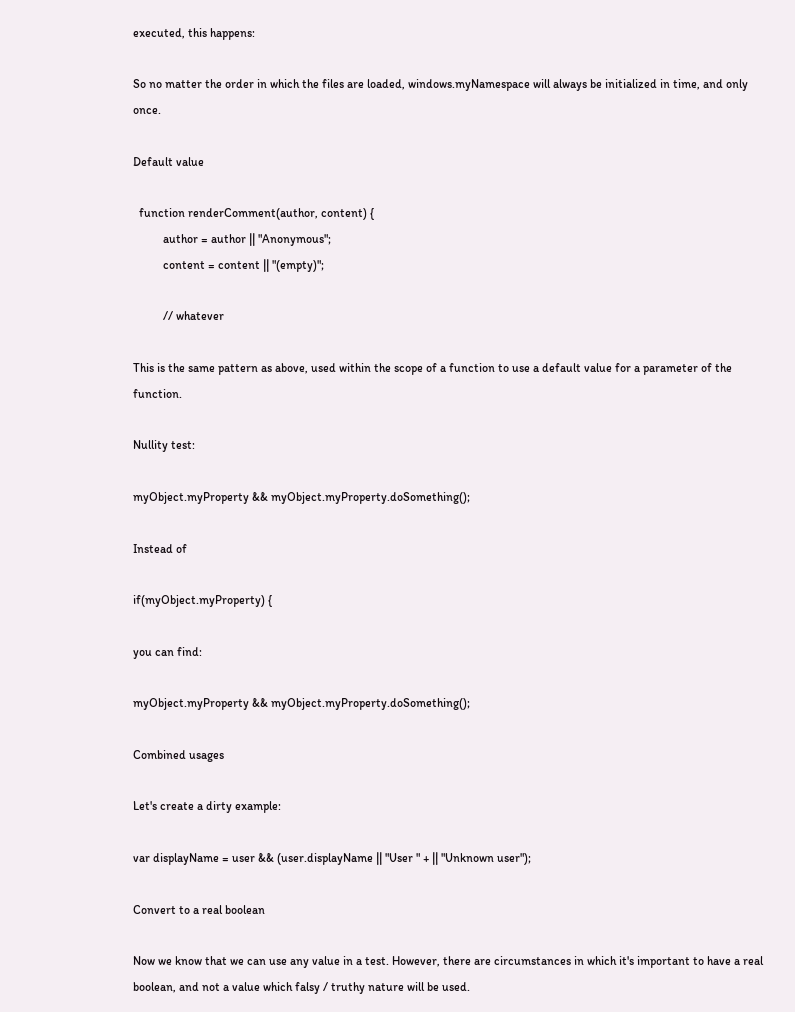executed, this happens:

So no matter the order in which the files are loaded, windows.myNamespace will always be initialized in time, and only once.

Default value

  function renderComment(author, content) {
          author = author || "Anonymous";
          content = content || "(empty)";

          // whatever

This is the same pattern as above, used within the scope of a function to use a default value for a parameter of the function.

Nullity test:

myObject.myProperty && myObject.myProperty.doSomething();

Instead of

if(myObject.myProperty) {

you can find:

myObject.myProperty && myObject.myProperty.doSomething();

Combined usages

Let's create a dirty example:

var displayName = user && (user.displayName || "User " + || "Unknown user");

Convert to a real boolean

Now we know that we can use any value in a test. However, there are circumstances in which it's important to have a real boolean, and not a value which falsy / truthy nature will be used.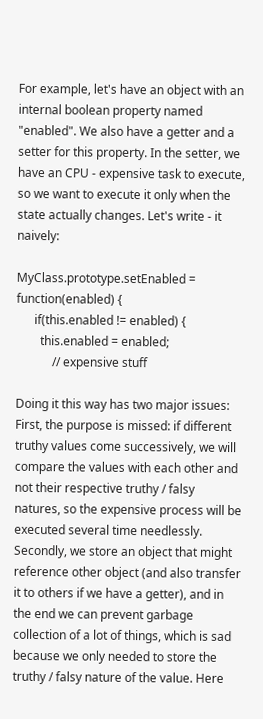For example, let's have an object with an internal boolean property named "enabled". We also have a getter and a setter for this property. In the setter, we have an CPU - expensive task to execute, so we want to execute it only when the state actually changes. Let's write - it naively:

MyClass.prototype.setEnabled = function(enabled) {
      if(this.enabled != enabled) {
        this.enabled = enabled;
            // expensive stuff

Doing it this way has two major issues: First, the purpose is missed: if different truthy values come successively, we will compare the values with each other and not their respective truthy / falsy natures, so the expensive process will be executed several time needlessly. Secondly, we store an object that might reference other object (and also transfer it to others if we have a getter), and in the end we can prevent garbage collection of a lot of things, which is sad because we only needed to store the truthy / falsy nature of the value. Here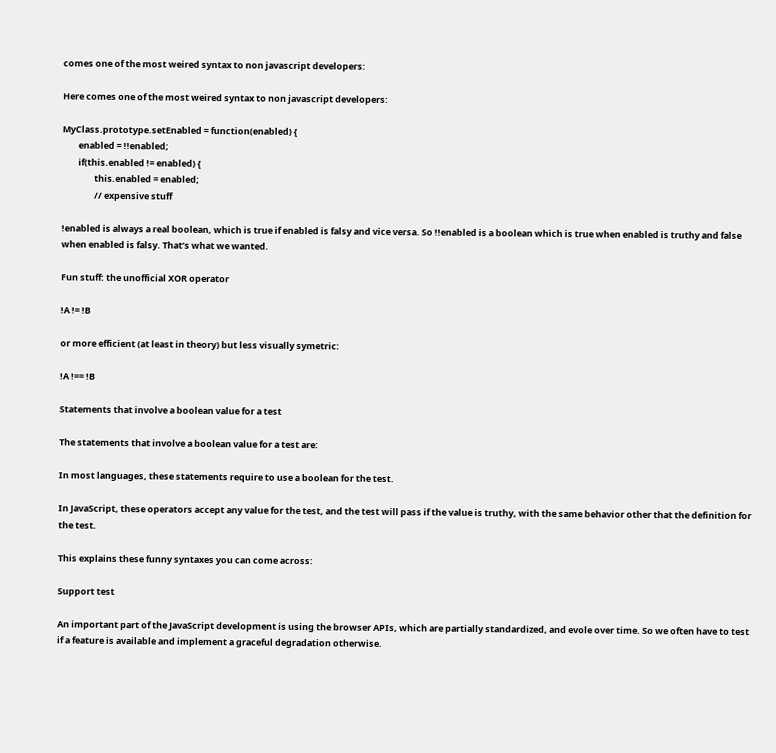comes one of the most weired syntax to non javascript developers:

Here comes one of the most weired syntax to non javascript developers:

MyClass.prototype.setEnabled = function(enabled) {
        enabled = !!enabled;
        if(this.enabled != enabled) {
                this.enabled = enabled;
                // expensive stuff

!enabled is always a real boolean, which is true if enabled is falsy and vice versa. So !!enabled is a boolean which is true when enabled is truthy and false when enabled is falsy. That’s what we wanted.

Fun stuff: the unofficial XOR operator

!A != !B

or more efficient (at least in theory) but less visually symetric:

!A !== !B

Statements that involve a boolean value for a test

The statements that involve a boolean value for a test are:

In most languages, these statements require to use a boolean for the test.

In JavaScript, these operators accept any value for the test, and the test will pass if the value is truthy, with the same behavior other that the definition for the test.

This explains these funny syntaxes you can come across:

Support test

An important part of the JavaScript development is using the browser APIs, which are partially standardized, and evole over time. So we often have to test if a feature is available and implement a graceful degradation otherwise.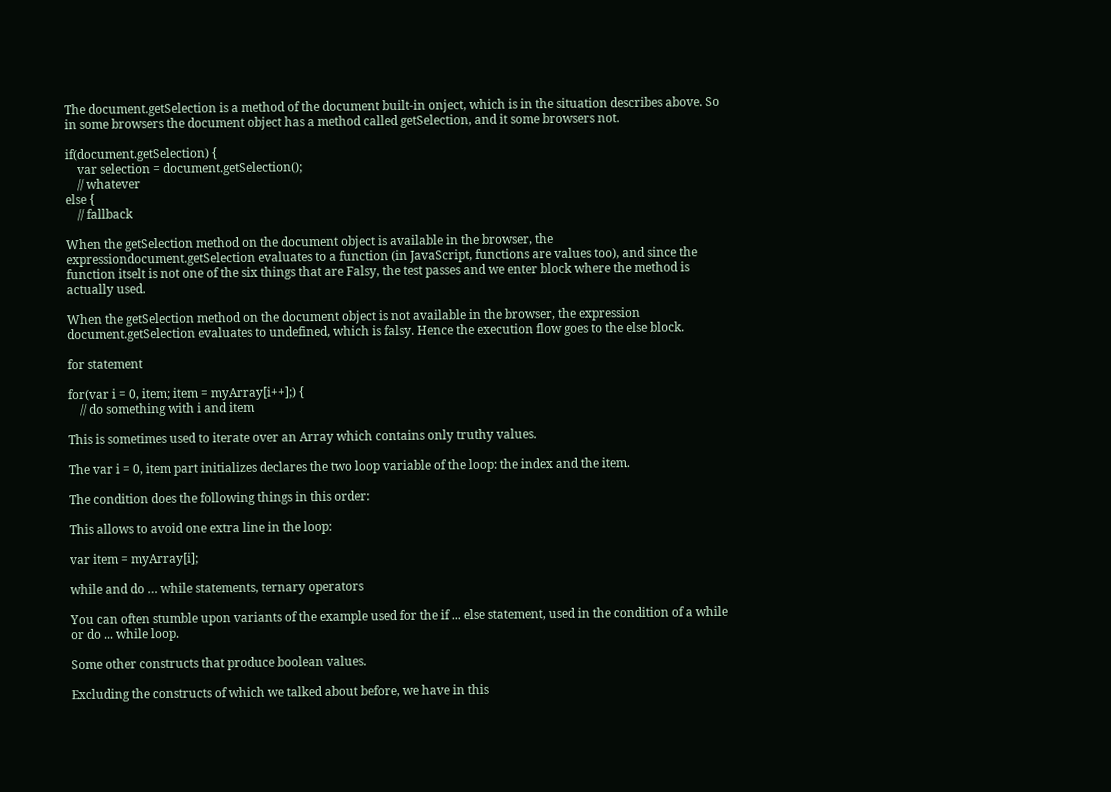The document.getSelection is a method of the document built-in onject, which is in the situation describes above. So in some browsers the document object has a method called getSelection, and it some browsers not.

if(document.getSelection) {
    var selection = document.getSelection();
    // whatever
else {
    // fallback

When the getSelection method on the document object is available in the browser, the expressiondocument.getSelection evaluates to a function (in JavaScript, functions are values too), and since the function itselt is not one of the six things that are Falsy, the test passes and we enter block where the method is actually used.

When the getSelection method on the document object is not available in the browser, the expression document.getSelection evaluates to undefined, which is falsy. Hence the execution flow goes to the else block.

for statement

for(var i = 0, item; item = myArray[i++];) {
    // do something with i and item

This is sometimes used to iterate over an Array which contains only truthy values.

The var i = 0, item part initializes declares the two loop variable of the loop: the index and the item.

The condition does the following things in this order:

This allows to avoid one extra line in the loop:

var item = myArray[i];

while and do … while statements, ternary operators

You can often stumble upon variants of the example used for the if ... else statement, used in the condition of a while or do ... while loop.

Some other constructs that produce boolean values.

Excluding the constructs of which we talked about before, we have in this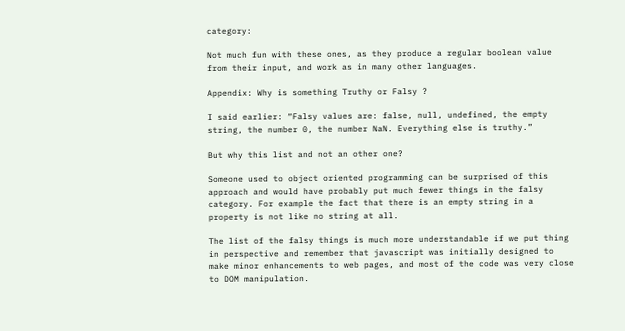category:

Not much fun with these ones, as they produce a regular boolean value from their input, and work as in many other languages.

Appendix: Why is something Truthy or Falsy ?

I said earlier: “Falsy values are: false, null, undefined, the empty string, the number 0, the number NaN. Everything else is truthy.”

But why this list and not an other one?

Someone used to object oriented programming can be surprised of this approach and would have probably put much fewer things in the falsy category. For example the fact that there is an empty string in a property is not like no string at all.

The list of the falsy things is much more understandable if we put thing in perspective and remember that javascript was initially designed to make minor enhancements to web pages, and most of the code was very close to DOM manipulation.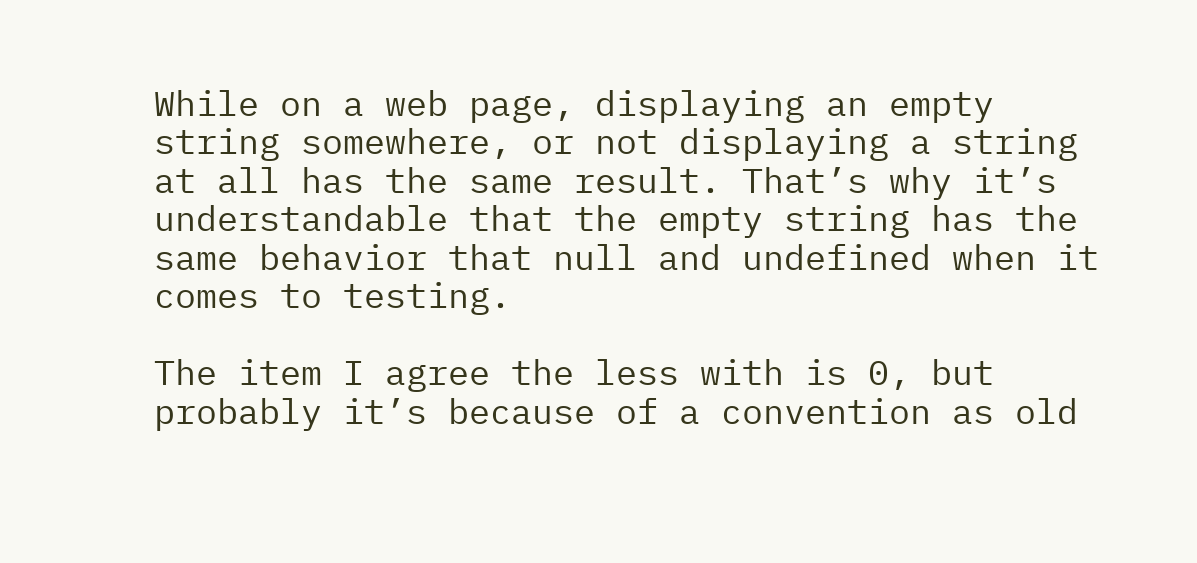While on a web page, displaying an empty string somewhere, or not displaying a string at all has the same result. That’s why it’s understandable that the empty string has the same behavior that null and undefined when it comes to testing.

The item I agree the less with is 0, but probably it’s because of a convention as old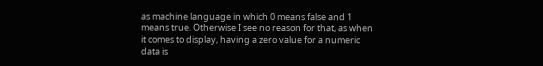as machine language in which 0 means false and 1 means true. Otherwise I see no reason for that, as when it comes to display, having a zero value for a numeric data is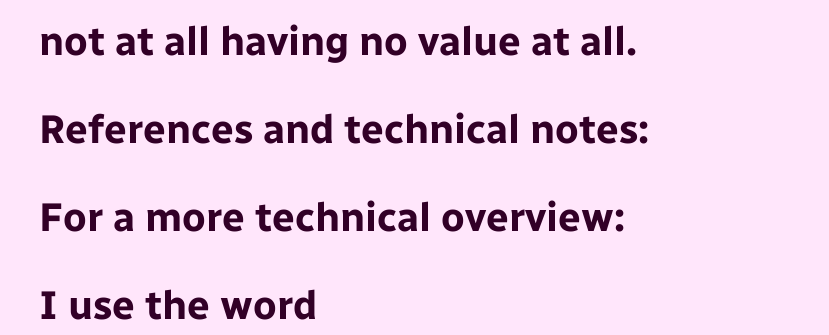not at all having no value at all.

References and technical notes:

For a more technical overview:

I use the word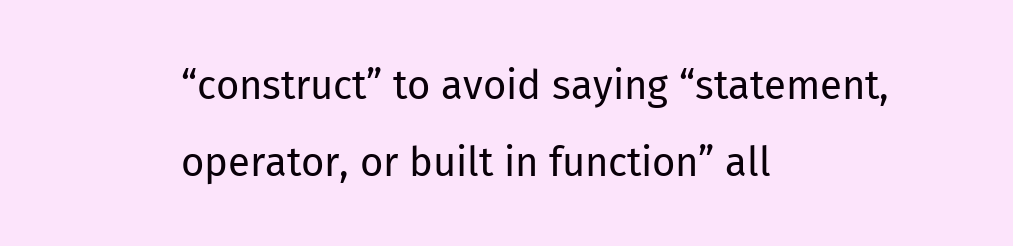“construct” to avoid saying “statement, operator, or built in function” all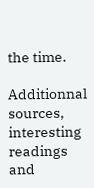the time.

Additionnal sources, interesting readings and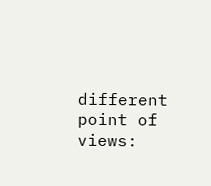different point of views: